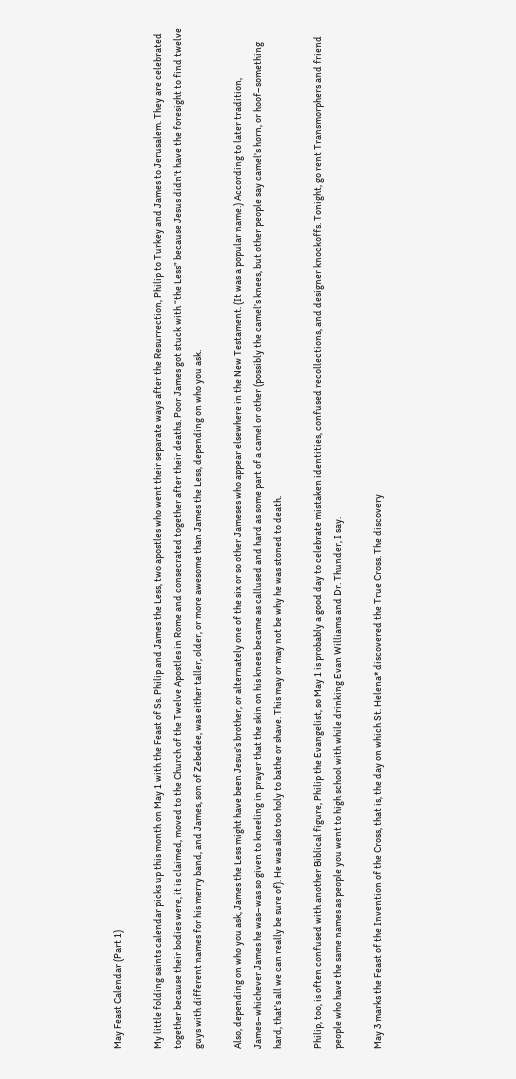May Feast Calendar (Part 1)

My little folding saints calendar picks up this month on May 1 with the Feast of Ss. Philip and James the Less, two apostles who went their separate ways after the Resurrection, Philip to Turkey and James to Jerusalem. They are celebrated together because their bodies were, it is claimed, moved to the Church of the Twelve Apostles in Rome and consecrated together after their deaths. Poor James got stuck with “the Less” because Jesus didn’t have the foresight to find twelve guys with different names for his merry band, and James, son of Zebedee, was either taller, older, or more awesome than James the Less, depending on who you ask.

Also, depending on who you ask, James the Less might have been Jesus’s brother, or alternately one of the six or so other Jameses who appear elsewhere in the New Testament. (It was a popular name.) According to later tradition, James–whichever James he was–was so given to kneeling in prayer that the skin on his knees became as callused and hard as some part of a camel or other (possibly the camel’s knees, but other people say camel’s horn, or hoof–something hard, that’s all we can really be sure of). He was also too holy to bathe or shave. This may or may not be why he was stoned to death.

Philip, too, is often confused with another Biblical figure, Philip the Evangelist, so May 1 is probably a good day to celebrate mistaken identities, confused recollections, and designer knockoffs. Tonight, go rent Transmorphers and friend people who have the same names as people you went to high school with while drinking Evan Williams and Dr. Thunder, I say.

May 3 marks the Feast of the Invention of the Cross, that is, the day on which St. Helena* discovered the True Cross. The discovery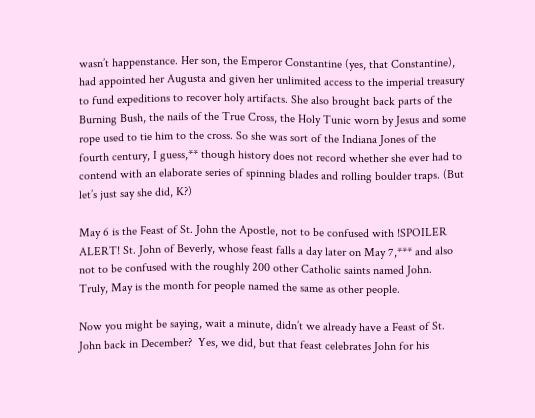wasn’t happenstance. Her son, the Emperor Constantine (yes, that Constantine), had appointed her Augusta and given her unlimited access to the imperial treasury to fund expeditions to recover holy artifacts. She also brought back parts of the Burning Bush, the nails of the True Cross, the Holy Tunic worn by Jesus and some rope used to tie him to the cross. So she was sort of the Indiana Jones of the fourth century, I guess,** though history does not record whether she ever had to contend with an elaborate series of spinning blades and rolling boulder traps. (But let’s just say she did, K?)

May 6 is the Feast of St. John the Apostle, not to be confused with !SPOILER ALERT! St. John of Beverly, whose feast falls a day later on May 7,*** and also not to be confused with the roughly 200 other Catholic saints named John.  Truly, May is the month for people named the same as other people.

Now you might be saying, wait a minute, didn’t we already have a Feast of St. John back in December?  Yes, we did, but that feast celebrates John for his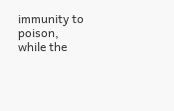immunity to poison, while the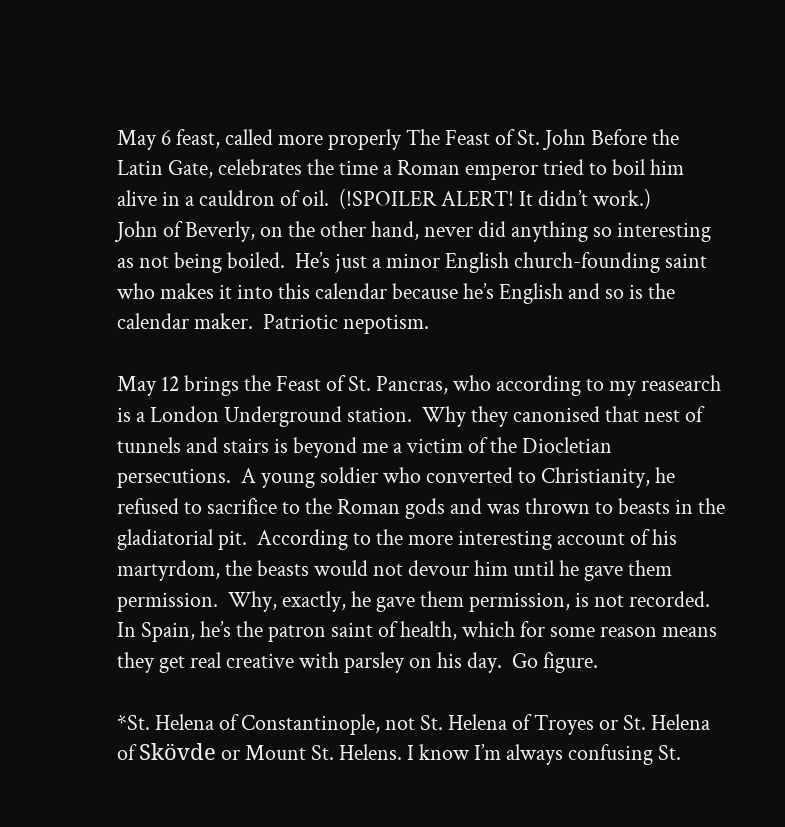May 6 feast, called more properly The Feast of St. John Before the Latin Gate, celebrates the time a Roman emperor tried to boil him alive in a cauldron of oil.  (!SPOILER ALERT! It didn’t work.)
John of Beverly, on the other hand, never did anything so interesting as not being boiled.  He’s just a minor English church-founding saint who makes it into this calendar because he’s English and so is the calendar maker.  Patriotic nepotism.

May 12 brings the Feast of St. Pancras, who according to my reasearch is a London Underground station.  Why they canonised that nest of tunnels and stairs is beyond me a victim of the Diocletian persecutions.  A young soldier who converted to Christianity, he refused to sacrifice to the Roman gods and was thrown to beasts in the gladiatorial pit.  According to the more interesting account of his martyrdom, the beasts would not devour him until he gave them permission.  Why, exactly, he gave them permission, is not recorded.  In Spain, he’s the patron saint of health, which for some reason means they get real creative with parsley on his day.  Go figure.

*St. Helena of Constantinople, not St. Helena of Troyes or St. Helena of Skövde or Mount St. Helens. I know I’m always confusing St.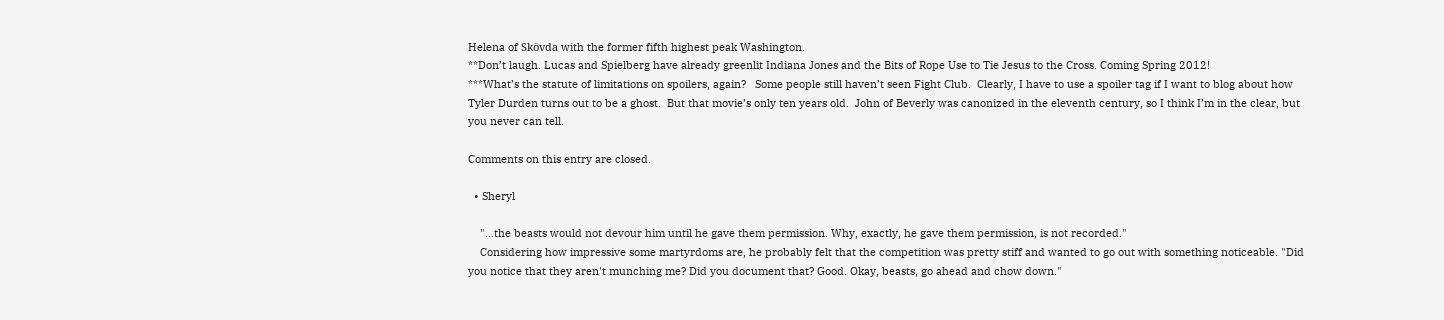Helena of Skövda with the former fifth highest peak Washington.
**Don’t laugh. Lucas and Spielberg have already greenlit Indiana Jones and the Bits of Rope Use to Tie Jesus to the Cross. Coming Spring 2012!
***What’s the statute of limitations on spoilers, again?   Some people still haven’t seen Fight Club.  Clearly, I have to use a spoiler tag if I want to blog about how Tyler Durden turns out to be a ghost.  But that movie’s only ten years old.  John of Beverly was canonized in the eleventh century, so I think I’m in the clear, but you never can tell.

Comments on this entry are closed.

  • Sheryl

    "…the beasts would not devour him until he gave them permission. Why, exactly, he gave them permission, is not recorded."
    Considering how impressive some martyrdoms are, he probably felt that the competition was pretty stiff and wanted to go out with something noticeable. "Did you notice that they aren't munching me? Did you document that? Good. Okay, beasts, go ahead and chow down."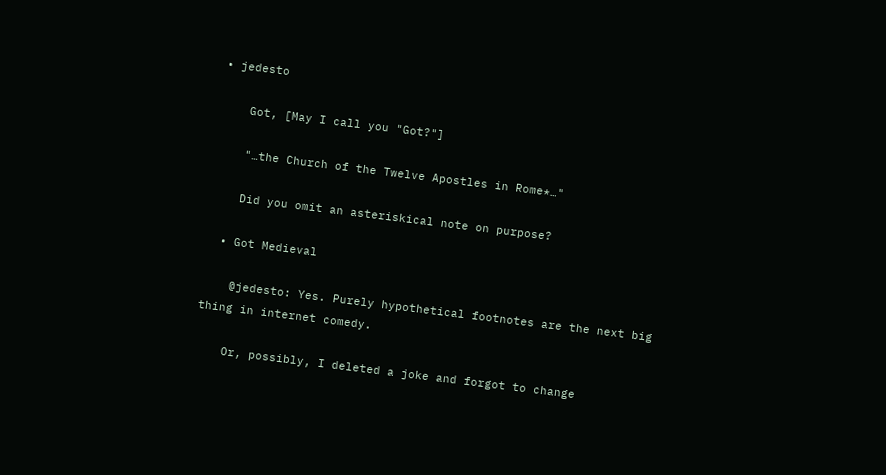• jedesto

    Got, [May I call you "Got?"]

    "…the Church of the Twelve Apostles in Rome*…"

    Did you omit an asteriskical note on purpose?

  • Got Medieval

    @jedesto: Yes. Purely hypothetical footnotes are the next big thing in internet comedy.

    Or, possibly, I deleted a joke and forgot to change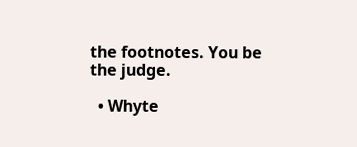the footnotes. You be the judge.

  • Whyte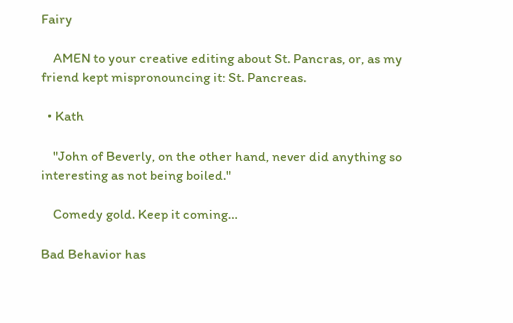Fairy

    AMEN to your creative editing about St. Pancras, or, as my friend kept mispronouncing it: St. Pancreas.

  • Kath

    "John of Beverly, on the other hand, never did anything so interesting as not being boiled."

    Comedy gold. Keep it coming…

Bad Behavior has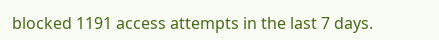blocked 1191 access attempts in the last 7 days.